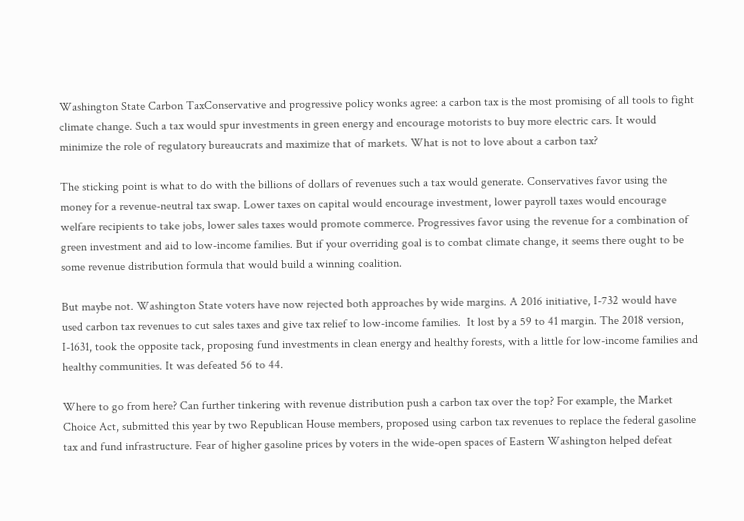Washington State Carbon TaxConservative and progressive policy wonks agree: a carbon tax is the most promising of all tools to fight climate change. Such a tax would spur investments in green energy and encourage motorists to buy more electric cars. It would minimize the role of regulatory bureaucrats and maximize that of markets. What is not to love about a carbon tax?

The sticking point is what to do with the billions of dollars of revenues such a tax would generate. Conservatives favor using the money for a revenue-neutral tax swap. Lower taxes on capital would encourage investment, lower payroll taxes would encourage welfare recipients to take jobs, lower sales taxes would promote commerce. Progressives favor using the revenue for a combination of green investment and aid to low-income families. But if your overriding goal is to combat climate change, it seems there ought to be some revenue distribution formula that would build a winning coalition.

But maybe not. Washington State voters have now rejected both approaches by wide margins. A 2016 initiative, I-732 would have used carbon tax revenues to cut sales taxes and give tax relief to low-income families.  It lost by a 59 to 41 margin. The 2018 version, I-1631, took the opposite tack, proposing fund investments in clean energy and healthy forests, with a little for low-income families and healthy communities. It was defeated 56 to 44.

Where to go from here? Can further tinkering with revenue distribution push a carbon tax over the top? For example, the Market Choice Act, submitted this year by two Republican House members, proposed using carbon tax revenues to replace the federal gasoline tax and fund infrastructure. Fear of higher gasoline prices by voters in the wide-open spaces of Eastern Washington helped defeat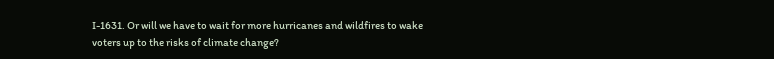I-1631. Or will we have to wait for more hurricanes and wildfires to wake voters up to the risks of climate change?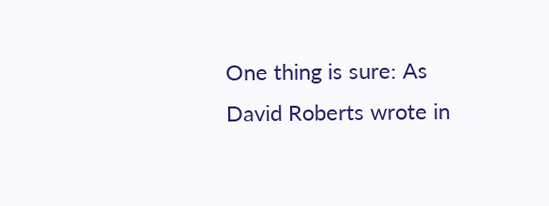One thing is sure: As David Roberts wrote in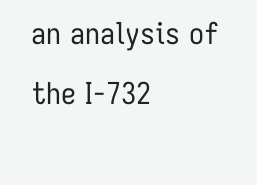an analysis of the I-732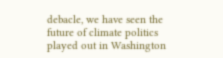debacle, we have seen the future of climate politics played out in Washington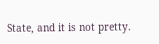State, and it is not pretty.